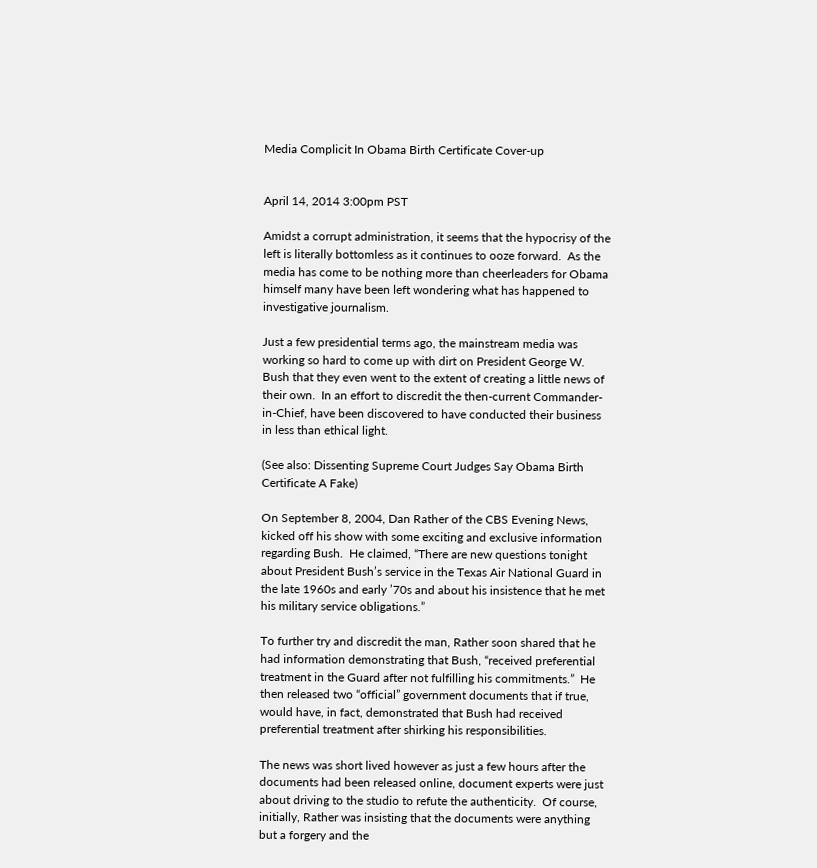Media Complicit In Obama Birth Certificate Cover-up


April 14, 2014 3:00pm PST

Amidst a corrupt administration, it seems that the hypocrisy of the left is literally bottomless as it continues to ooze forward.  As the media has come to be nothing more than cheerleaders for Obama himself many have been left wondering what has happened to investigative journalism.

Just a few presidential terms ago, the mainstream media was working so hard to come up with dirt on President George W. Bush that they even went to the extent of creating a little news of their own.  In an effort to discredit the then-current Commander-in-Chief, have been discovered to have conducted their business in less than ethical light.

(See also: Dissenting Supreme Court Judges Say Obama Birth Certificate A Fake)

On September 8, 2004, Dan Rather of the CBS Evening News, kicked off his show with some exciting and exclusive information regarding Bush.  He claimed, “There are new questions tonight about President Bush’s service in the Texas Air National Guard in the late 1960s and early ’70s and about his insistence that he met his military service obligations.”

To further try and discredit the man, Rather soon shared that he had information demonstrating that Bush, “received preferential treatment in the Guard after not fulfilling his commitments.”  He then released two “official” government documents that if true, would have, in fact, demonstrated that Bush had received preferential treatment after shirking his responsibilities.

The news was short lived however as just a few hours after the documents had been released online, document experts were just about driving to the studio to refute the authenticity.  Of course, initially, Rather was insisting that the documents were anything but a forgery and the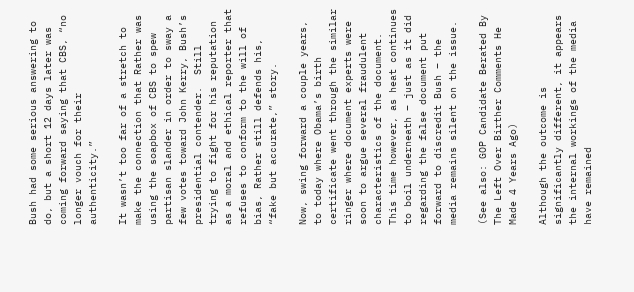Bush had some serious answering to do, but a short 12 days later was coming forward saying that CBS, “no longer vouch for their authenticity.”

It wasn’t too far of a stretch to make the connection that Rather was using the soapbox of CBS to spew partisan slander in order to sway a few votes toward John Kerry, Bush’s presidential contender.  Still trying to fight for his reputation as a moral and ethical reporter that refuses to conform to the will of bias, Rather still defends his, “fake but accurate,” story.

Now, swing forward a couple years, to today where Obama’s birth certificate went through the similar ringer where document experts were soon to argue several fraudulent characteristics of the document.  This time however, as heat continues to boil underneath – just as it did regarding the false document put forward to discredit Bush – the media remains silent on the issue.

(See also: GOP Candidate Berated By The Left Over Birther Comments He Made 4 Years Ago)

Although the outcome is significantly different, it appears the internal workings of the media have remained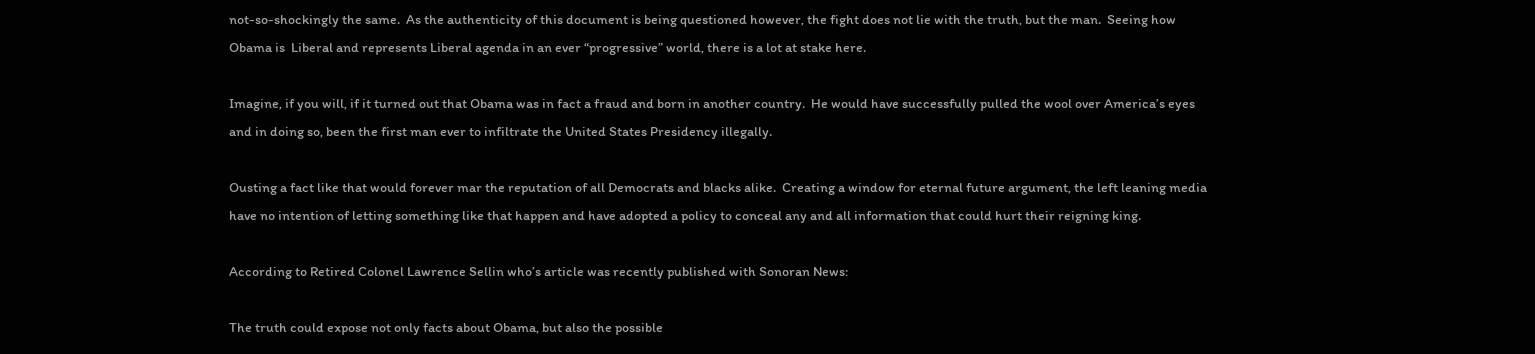not-so-shockingly the same.  As the authenticity of this document is being questioned however, the fight does not lie with the truth, but the man.  Seeing how Obama is  Liberal and represents Liberal agenda in an ever “progressive” world, there is a lot at stake here.

Imagine, if you will, if it turned out that Obama was in fact a fraud and born in another country.  He would have successfully pulled the wool over America’s eyes and in doing so, been the first man ever to infiltrate the United States Presidency illegally.

Ousting a fact like that would forever mar the reputation of all Democrats and blacks alike.  Creating a window for eternal future argument, the left leaning media have no intention of letting something like that happen and have adopted a policy to conceal any and all information that could hurt their reigning king.

According to Retired Colonel Lawrence Sellin who’s article was recently published with Sonoran News:

The truth could expose not only facts about Obama, but also the possible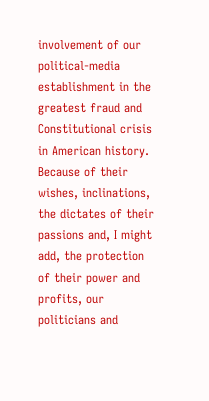involvement of our political-media establishment in the greatest fraud and Constitutional crisis in American history.
Because of their wishes, inclinations, the dictates of their passions and, I might add, the protection of their power and profits, our politicians and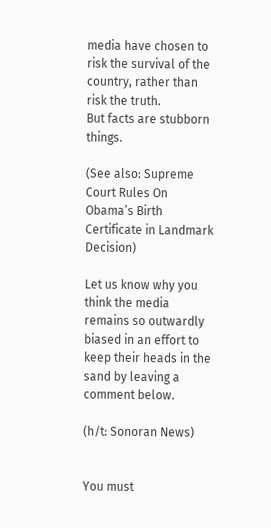media have chosen to risk the survival of the country, rather than risk the truth.
But facts are stubborn things.

(See also: Supreme Court Rules On Obama’s Birth Certificate in Landmark Decision)

Let us know why you think the media remains so outwardly biased in an effort to keep their heads in the sand by leaving a comment below.

(h/t: Sonoran News)


You must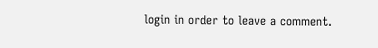login in order to leave a comment.